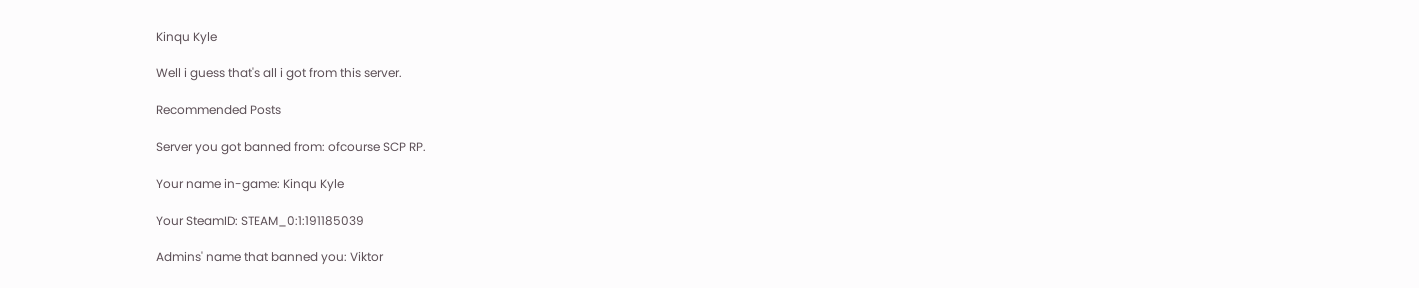Kinqu Kyle

Well i guess that's all i got from this server.

Recommended Posts

Server you got banned from: ofcourse SCP RP.

Your name in-game: Kinqu Kyle

Your SteamID: STEAM_0:1:191185039

Admins' name that banned you: Viktor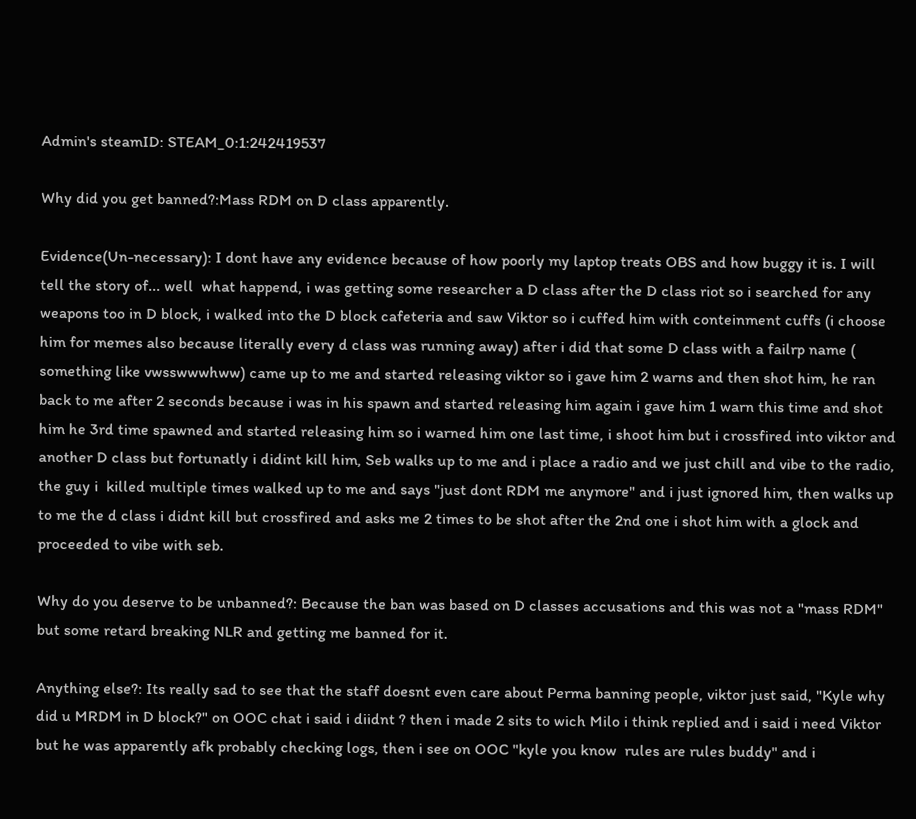Admin's steamID: STEAM_0:1:242419537

Why did you get banned?:Mass RDM on D class apparently.

Evidence(Un-necessary): I dont have any evidence because of how poorly my laptop treats OBS and how buggy it is. I will tell the story of... well  what happend, i was getting some researcher a D class after the D class riot so i searched for any weapons too in D block, i walked into the D block cafeteria and saw Viktor so i cuffed him with conteinment cuffs (i choose him for memes also because literally every d class was running away) after i did that some D class with a failrp name ( something like vwsswwwhww) came up to me and started releasing viktor so i gave him 2 warns and then shot him, he ran back to me after 2 seconds because i was in his spawn and started releasing him again i gave him 1 warn this time and shot him he 3rd time spawned and started releasing him so i warned him one last time, i shoot him but i crossfired into viktor and another D class but fortunatly i didint kill him, Seb walks up to me and i place a radio and we just chill and vibe to the radio, the guy i  killed multiple times walked up to me and says "just dont RDM me anymore" and i just ignored him, then walks up to me the d class i didnt kill but crossfired and asks me 2 times to be shot after the 2nd one i shot him with a glock and proceeded to vibe with seb.

Why do you deserve to be unbanned?: Because the ban was based on D classes accusations and this was not a "mass RDM"  but some retard breaking NLR and getting me banned for it.

Anything else?: Its really sad to see that the staff doesnt even care about Perma banning people, viktor just said, "Kyle why did u MRDM in D block?" on OOC chat i said i diidnt ? then i made 2 sits to wich Milo i think replied and i said i need Viktor but he was apparently afk probably checking logs, then i see on OOC "kyle you know  rules are rules buddy" and i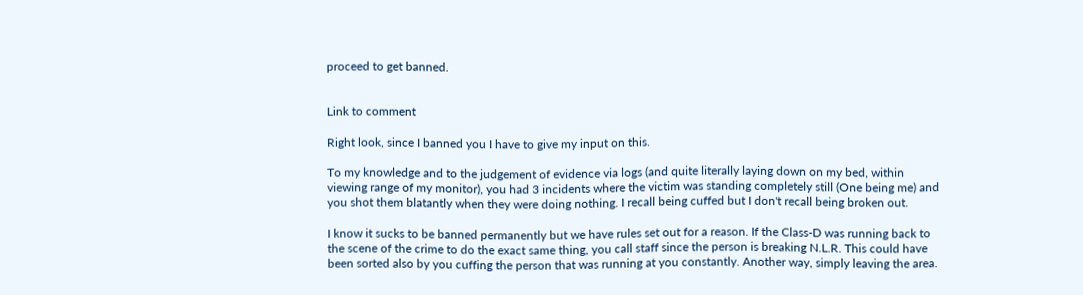proceed to get banned.


Link to comment

Right look, since I banned you I have to give my input on this.

To my knowledge and to the judgement of evidence via logs (and quite literally laying down on my bed, within viewing range of my monitor), you had 3 incidents where the victim was standing completely still (One being me) and you shot them blatantly when they were doing nothing. I recall being cuffed but I don't recall being broken out.

I know it sucks to be banned permanently but we have rules set out for a reason. If the Class-D was running back to the scene of the crime to do the exact same thing, you call staff since the person is breaking N.L.R. This could have been sorted also by you cuffing the person that was running at you constantly. Another way, simply leaving the area.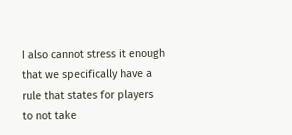I also cannot stress it enough that we specifically have a rule that states for players to not take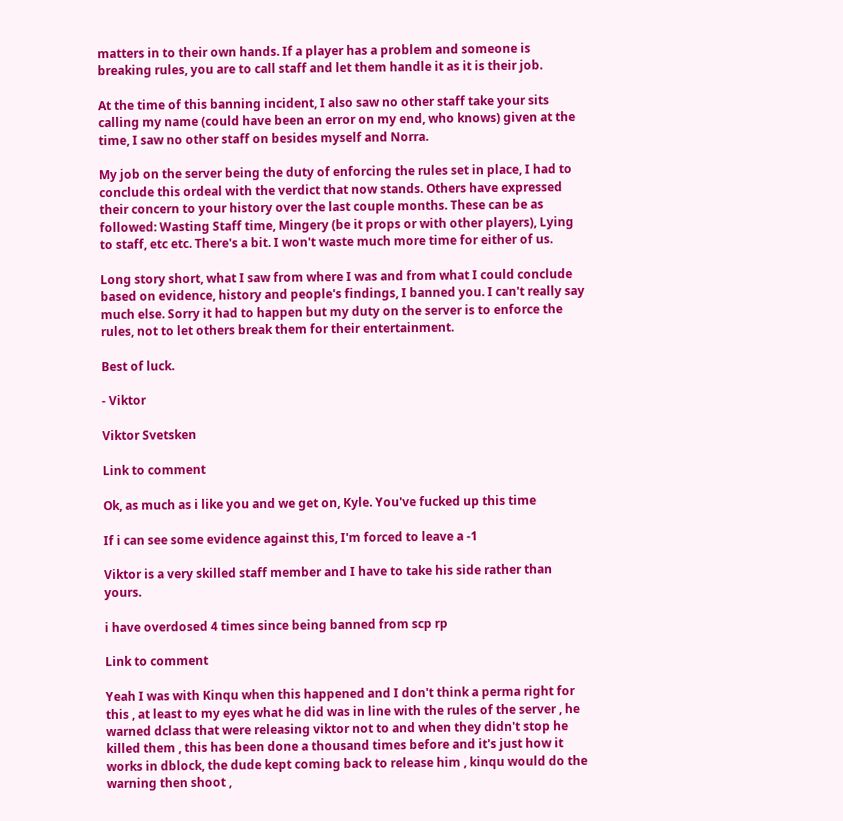matters in to their own hands. If a player has a problem and someone is breaking rules, you are to call staff and let them handle it as it is their job.

At the time of this banning incident, I also saw no other staff take your sits calling my name (could have been an error on my end, who knows) given at the time, I saw no other staff on besides myself and Norra.

My job on the server being the duty of enforcing the rules set in place, I had to conclude this ordeal with the verdict that now stands. Others have expressed their concern to your history over the last couple months. These can be as followed: Wasting Staff time, Mingery (be it props or with other players), Lying to staff, etc etc. There's a bit. I won't waste much more time for either of us.

Long story short, what I saw from where I was and from what I could conclude based on evidence, history and people's findings, I banned you. I can't really say much else. Sorry it had to happen but my duty on the server is to enforce the rules, not to let others break them for their entertainment.

Best of luck.

- Viktor

Viktor Svetsken

Link to comment

Ok, as much as i like you and we get on, Kyle. You've fucked up this time

If i can see some evidence against this, I'm forced to leave a -1

Viktor is a very skilled staff member and I have to take his side rather than yours.

i have overdosed 4 times since being banned from scp rp

Link to comment

Yeah I was with Kinqu when this happened and I don't think a perma right for this , at least to my eyes what he did was in line with the rules of the server , he warned dclass that were releasing viktor not to and when they didn't stop he killed them , this has been done a thousand times before and it's just how it works in dblock, the dude kept coming back to release him , kinqu would do the warning then shoot ,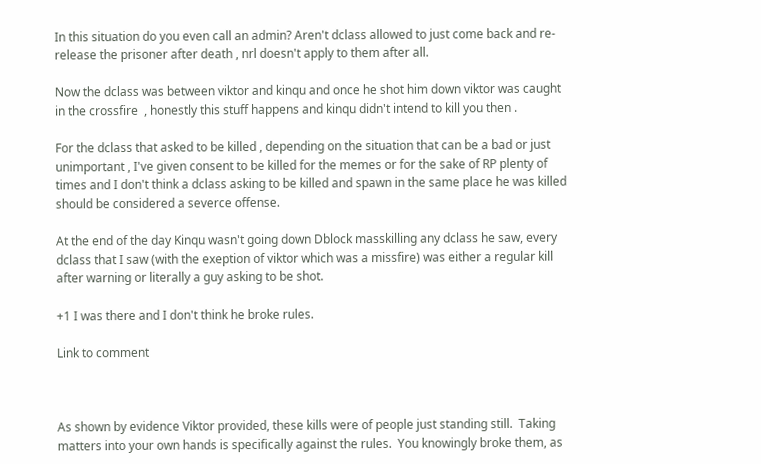In this situation do you even call an admin? Aren't dclass allowed to just come back and re-release the prisoner after death , nrl doesn't apply to them after all.

Now the dclass was between viktor and kinqu and once he shot him down viktor was caught in the crossfire  , honestly this stuff happens and kinqu didn't intend to kill you then .

For the dclass that asked to be killed , depending on the situation that can be a bad or just unimportant , I've given consent to be killed for the memes or for the sake of RP plenty of times and I don't think a dclass asking to be killed and spawn in the same place he was killed should be considered a severce offense.

At the end of the day Kinqu wasn't going down Dblock masskilling any dclass he saw, every dclass that I saw (with the exeption of viktor which was a missfire) was either a regular kill after warning or literally a guy asking to be shot.

+1 I was there and I don't think he broke rules.

Link to comment



As shown by evidence Viktor provided, these kills were of people just standing still.  Taking matters into your own hands is specifically against the rules.  You knowingly broke them, as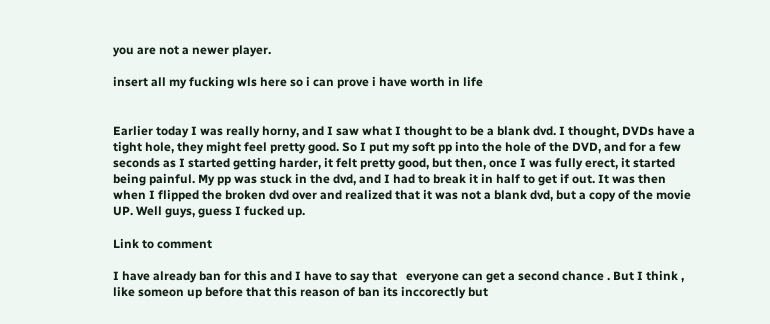you are not a newer player.

insert all my fucking wls here so i can prove i have worth in life


Earlier today I was really horny, and I saw what I thought to be a blank dvd. I thought, DVDs have a tight hole, they might feel pretty good. So I put my soft pp into the hole of the DVD, and for a few seconds as I started getting harder, it felt pretty good, but then, once I was fully erect, it started being painful. My pp was stuck in the dvd, and I had to break it in half to get if out. It was then when I flipped the broken dvd over and realized that it was not a blank dvd, but a copy of the movie UP. Well guys, guess I fucked up.

Link to comment

I have already ban for this and I have to say that   everyone can get a second chance . But I think ,  like someon up before that this reason of ban its inccorectly but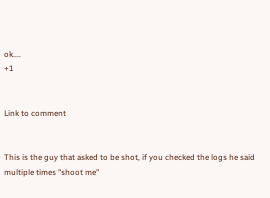ok....                                                                                                                                                                                                                                                                                                                                                                                                                                                                                                                               +1


Link to comment


This is the guy that asked to be shot, if you checked the logs he said multiple times "shoot me"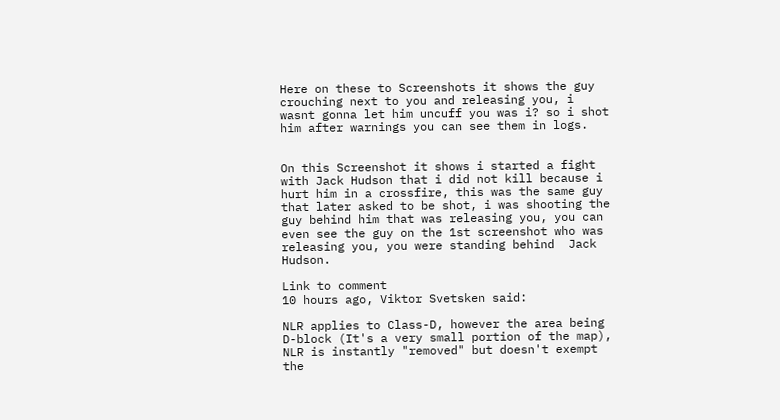Here on these to Screenshots it shows the guy crouching next to you and releasing you, i wasnt gonna let him uncuff you was i? so i shot him after warnings you can see them in logs.


On this Screenshot it shows i started a fight with Jack Hudson that i did not kill because i hurt him in a crossfire, this was the same guy that later asked to be shot, i was shooting the guy behind him that was releasing you, you can even see the guy on the 1st screenshot who was releasing you, you were standing behind  Jack Hudson.

Link to comment
10 hours ago, Viktor Svetsken said:

NLR applies to Class-D, however the area being D-block (It's a very small portion of the map), NLR is instantly "removed" but doesn't exempt the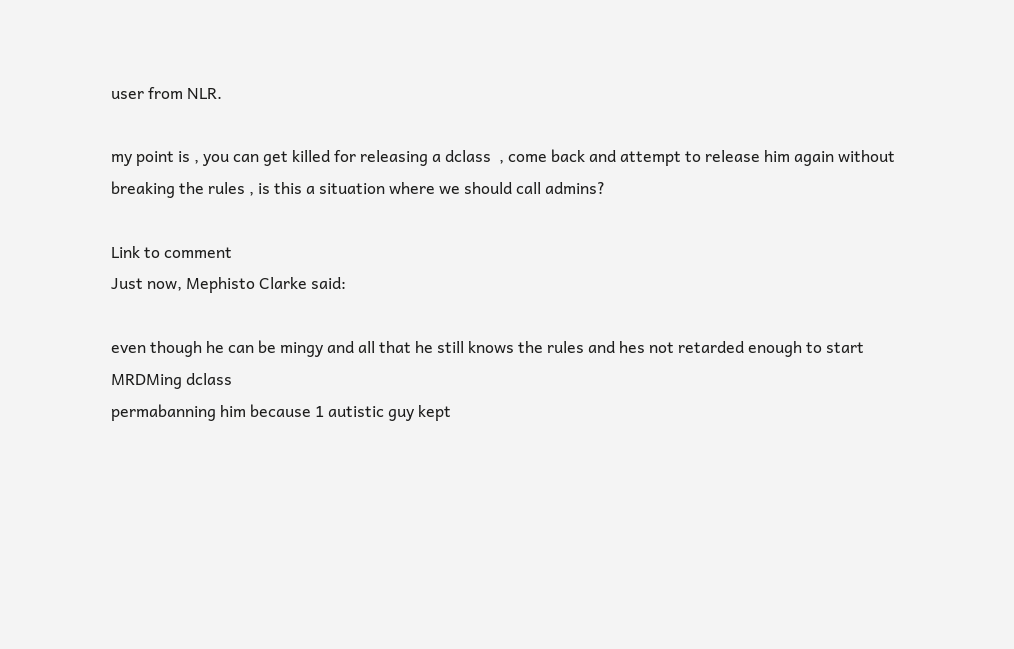user from NLR.

my point is , you can get killed for releasing a dclass  , come back and attempt to release him again without breaking the rules , is this a situation where we should call admins?

Link to comment
Just now, Mephisto Clarke said:

even though he can be mingy and all that he still knows the rules and hes not retarded enough to start MRDMing dclass
permabanning him because 1 autistic guy kept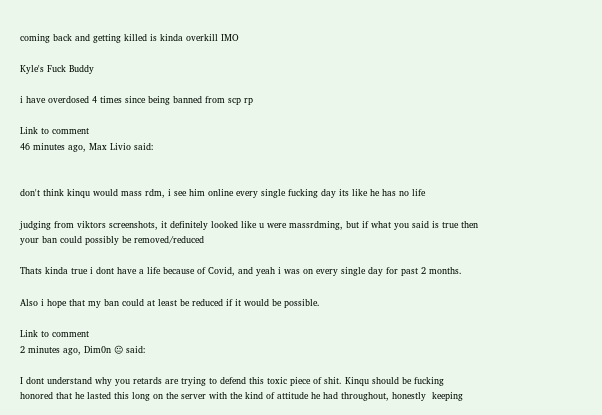coming back and getting killed is kinda overkill IMO

Kyle's Fuck Buddy

i have overdosed 4 times since being banned from scp rp

Link to comment
46 minutes ago, Max Livio said:


don't think kinqu would mass rdm, i see him online every single fucking day its like he has no life

judging from viktors screenshots, it definitely looked like u were massrdming, but if what you said is true then your ban could possibly be removed/reduced

Thats kinda true i dont have a life because of Covid, and yeah i was on every single day for past 2 months.

Also i hope that my ban could at least be reduced if it would be possible.

Link to comment
2 minutes ago, Dim0n 😐 said:

I dont understand why you retards are trying to defend this toxic piece of shit. Kinqu should be fucking honored that he lasted this long on the server with the kind of attitude he had throughout, honestly  keeping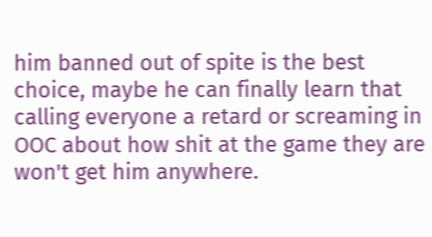him banned out of spite is the best choice, maybe he can finally learn that calling everyone a retard or screaming in OOC about how shit at the game they are won't get him anywhere.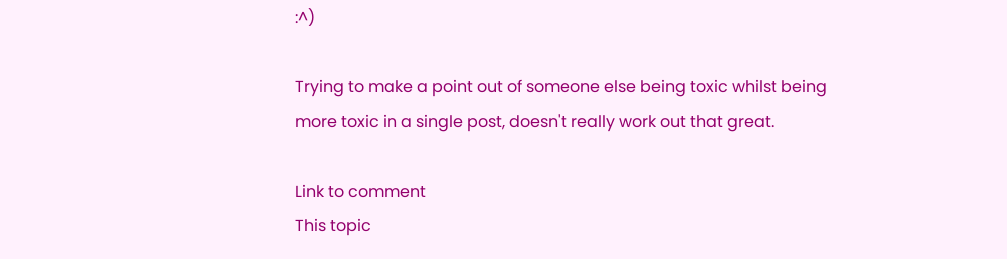:^)

Trying to make a point out of someone else being toxic whilst being more toxic in a single post, doesn't really work out that great.

Link to comment
This topic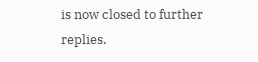is now closed to further replies.